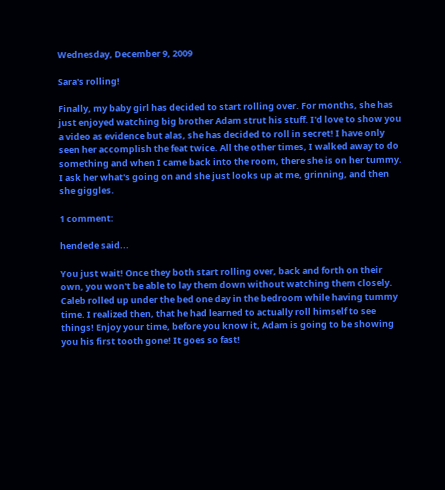Wednesday, December 9, 2009

Sara's rolling!

Finally, my baby girl has decided to start rolling over. For months, she has just enjoyed watching big brother Adam strut his stuff. I'd love to show you a video as evidence but alas, she has decided to roll in secret! I have only seen her accomplish the feat twice. All the other times, I walked away to do something and when I came back into the room, there she is on her tummy. I ask her what's going on and she just looks up at me, grinning, and then she giggles.

1 comment:

hendede said...

You just wait! Once they both start rolling over, back and forth on their own, you won't be able to lay them down without watching them closely. Caleb rolled up under the bed one day in the bedroom while having tummy time. I realized then, that he had learned to actually roll himself to see things! Enjoy your time, before you know it, Adam is going to be showing you his first tooth gone! It goes so fast!